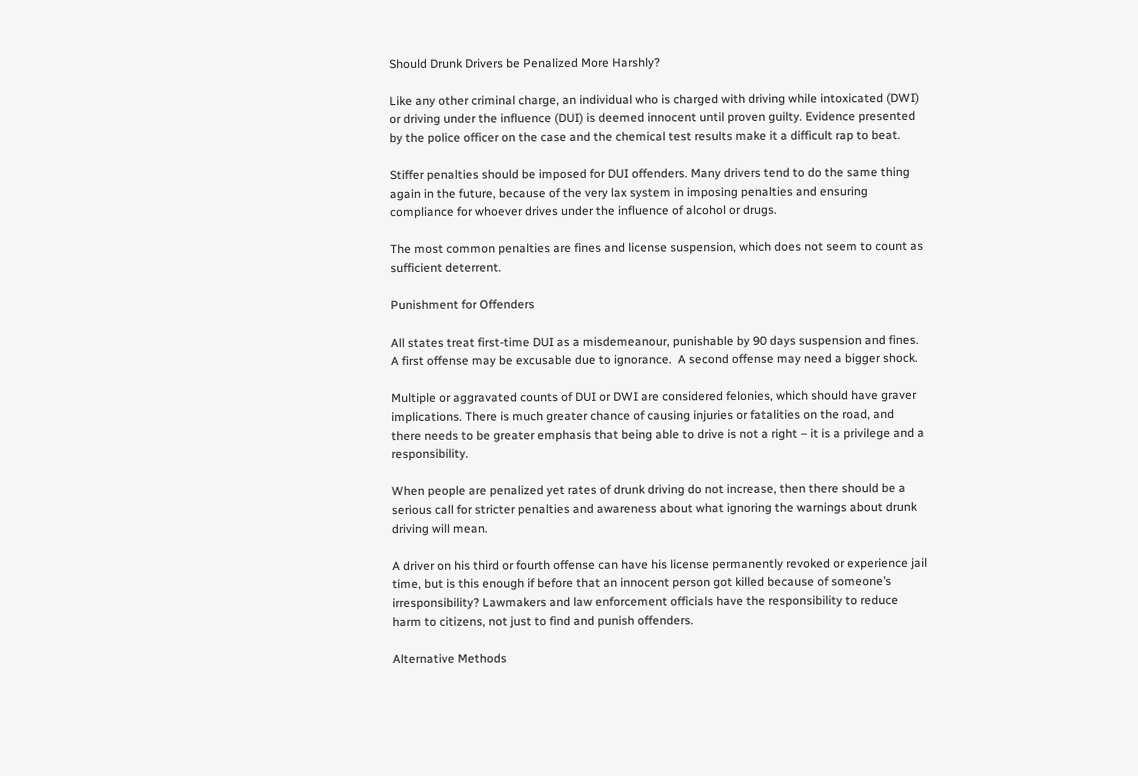Should Drunk Drivers be Penalized More Harshly?

Like any other criminal charge, an individual who is charged with driving while intoxicated (DWI) or driving under the influence (DUI) is deemed innocent until proven guilty. Evidence presented by the police officer on the case and the chemical test results make it a difficult rap to beat.

Stiffer penalties should be imposed for DUI offenders. Many drivers tend to do the same thing again in the future, because of the very lax system in imposing penalties and ensuring compliance for whoever drives under the influence of alcohol or drugs.

The most common penalties are fines and license suspension, which does not seem to count as sufficient deterrent.

Punishment for Offenders

All states treat first-time DUI as a misdemeanour, punishable by 90 days suspension and fines. A first offense may be excusable due to ignorance.  A second offense may need a bigger shock.

Multiple or aggravated counts of DUI or DWI are considered felonies, which should have graver implications. There is much greater chance of causing injuries or fatalities on the road, and there needs to be greater emphasis that being able to drive is not a right – it is a privilege and a responsibility.

When people are penalized yet rates of drunk driving do not increase, then there should be a serious call for stricter penalties and awareness about what ignoring the warnings about drunk driving will mean.

A driver on his third or fourth offense can have his license permanently revoked or experience jail time, but is this enough if before that an innocent person got killed because of someone’s irresponsibility? Lawmakers and law enforcement officials have the responsibility to reduce harm to citizens, not just to find and punish offenders.

Alternative Methods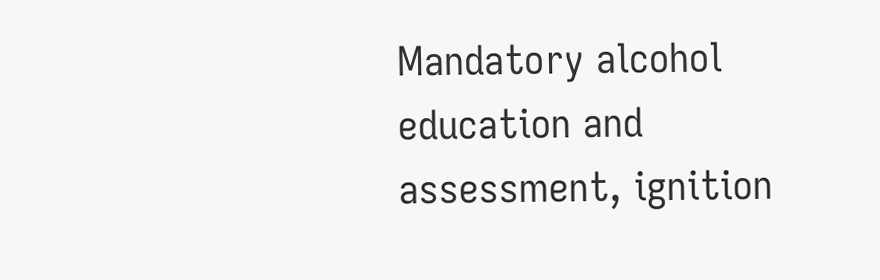Mandatory alcohol education and assessment, ignition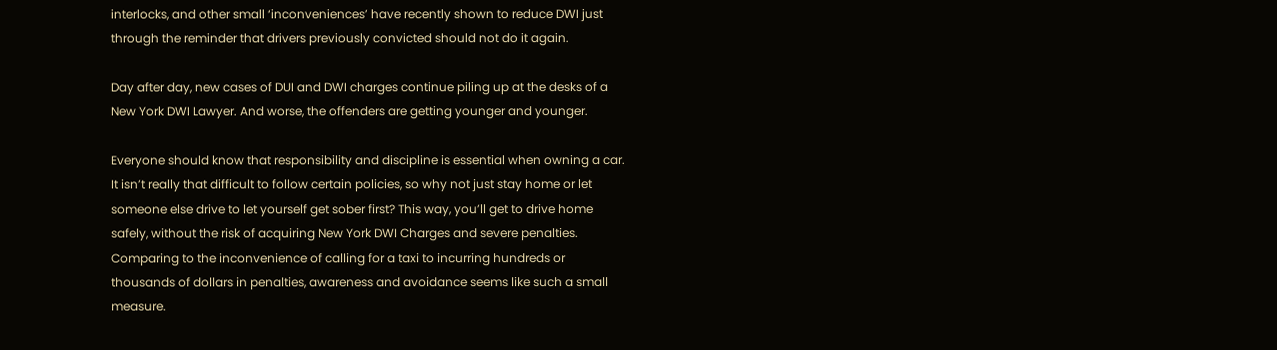interlocks, and other small ‘inconveniences’ have recently shown to reduce DWI just through the reminder that drivers previously convicted should not do it again.

Day after day, new cases of DUI and DWI charges continue piling up at the desks of a New York DWI Lawyer. And worse, the offenders are getting younger and younger.

Everyone should know that responsibility and discipline is essential when owning a car. It isn’t really that difficult to follow certain policies, so why not just stay home or let someone else drive to let yourself get sober first? This way, you’ll get to drive home safely, without the risk of acquiring New York DWI Charges and severe penalties. Comparing to the inconvenience of calling for a taxi to incurring hundreds or thousands of dollars in penalties, awareness and avoidance seems like such a small measure.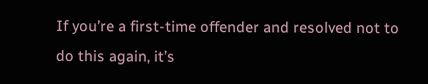If you’re a first-time offender and resolved not to do this again, it’s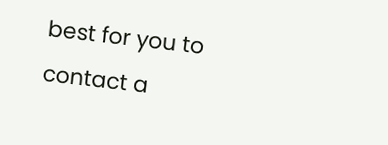best for you to contact a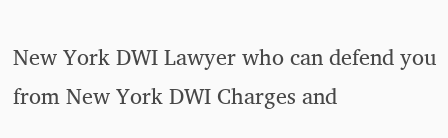New York DWI Lawyer who can defend you from New York DWI Charges and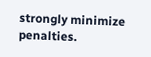strongly minimize penalties.